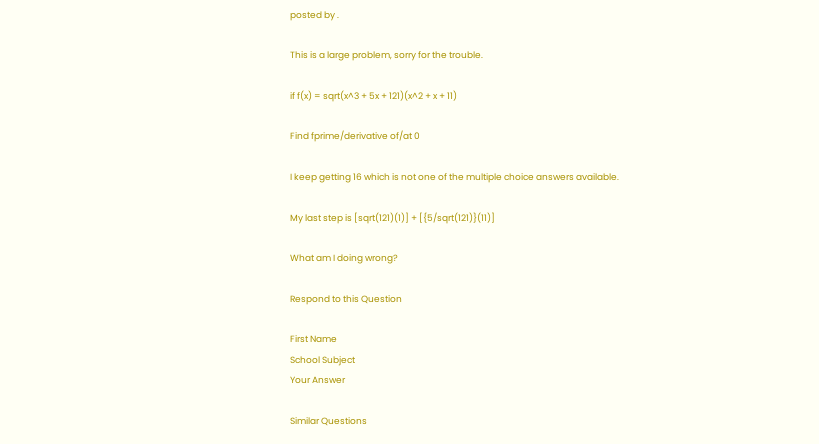posted by .

This is a large problem, sorry for the trouble.

if f(x) = sqrt(x^3 + 5x + 121)(x^2 + x + 11)

Find fprime/derivative of/at 0

I keep getting 16 which is not one of the multiple choice answers available.

My last step is [sqrt(121)(1)] + [{5/sqrt(121)}(11)]

What am I doing wrong?

Respond to this Question

First Name
School Subject
Your Answer

Similar Questions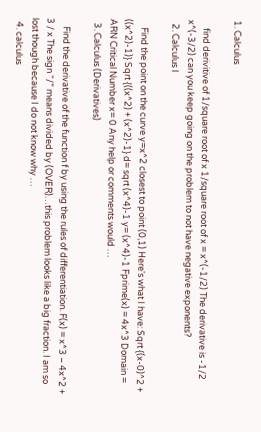1. Calculus

    find derivitive of 1/square root of x 1/square root of x = x^(-1/2) The derivative is -1/2 x^(-3/2) can you keep going on the problem to not have negative exponents?
  2. Calculus I

    Find the point on the curve y=x^2 closest to point (0,1) Here's what I have: Sqrt {(x-0)^2 + ((x^2)-1)} Sqrt {((x^2) + (x^2)-1} d= sqrt (x^4)-1 y= (x^4)-1 Fprime(x) = 4x^3 Domain = ARN Critical Number x= 0 Any help or comments would …
  3. Calculus (Derivatives)

    Find the derivative of the function f by using the rules of differentiation. F(x) = x^3 – 4x^2 + 3 / x The sign “/” means divided by (OVER)…this problem looks like a big fraction. I am so lost though because I do not know why …
  4. calculus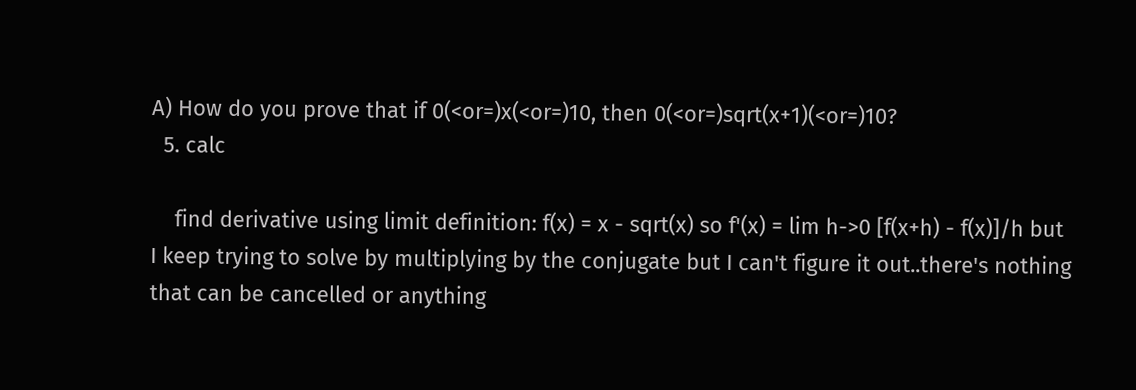A) How do you prove that if 0(<or=)x(<or=)10, then 0(<or=)sqrt(x+1)(<or=)10?
  5. calc

    find derivative using limit definition: f(x) = x - sqrt(x) so f'(x) = lim h->0 [f(x+h) - f(x)]/h but I keep trying to solve by multiplying by the conjugate but I can't figure it out..there's nothing that can be cancelled or anything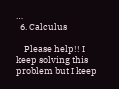…
  6. Calculus

    Please help!! I keep solving this problem but I keep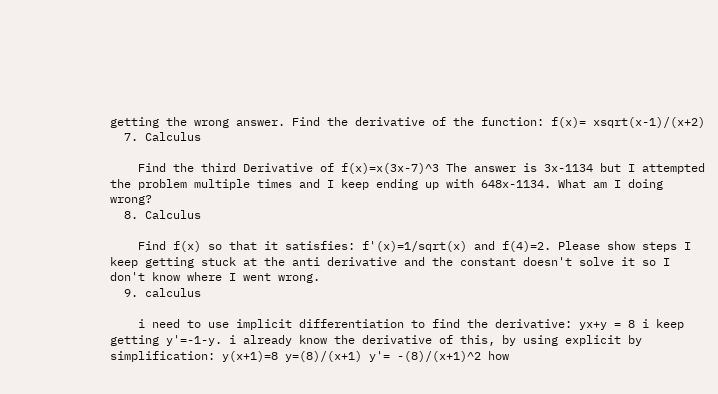getting the wrong answer. Find the derivative of the function: f(x)= xsqrt(x-1)/(x+2)
  7. Calculus

    Find the third Derivative of f(x)=x(3x-7)^3 The answer is 3x-1134 but I attempted the problem multiple times and I keep ending up with 648x-1134. What am I doing wrong?
  8. Calculus

    Find f(x) so that it satisfies: f'(x)=1/sqrt(x) and f(4)=2. Please show steps I keep getting stuck at the anti derivative and the constant doesn't solve it so I don't know where I went wrong.
  9. calculus

    i need to use implicit differentiation to find the derivative: yx+y = 8 i keep getting y'=-1-y. i already know the derivative of this, by using explicit by simplification: y(x+1)=8 y=(8)/(x+1) y'= -(8)/(x+1)^2 how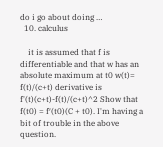do i go about doing …
  10. calculus

    it is assumed that f is differentiable and that w has an absolute maximum at t0 w(t)= f(t)/(c+t) derivative is f'(t)(c+t)-f(t)/(c+t)^2 Show that f(t0) = f′(t0)(C + t0). I'm having a bit of trouble in the above question.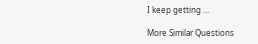I keep getting …

More Similar Questions